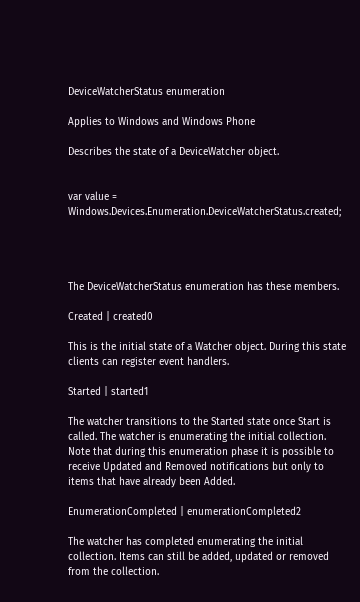DeviceWatcherStatus enumeration

Applies to Windows and Windows Phone

Describes the state of a DeviceWatcher object.


var value = Windows.Devices.Enumeration.DeviceWatcherStatus.created;




The DeviceWatcherStatus enumeration has these members.

Created | created0

This is the initial state of a Watcher object. During this state clients can register event handlers.

Started | started1

The watcher transitions to the Started state once Start is called. The watcher is enumerating the initial collection. Note that during this enumeration phase it is possible to receive Updated and Removed notifications but only to items that have already been Added.

EnumerationCompleted | enumerationCompleted2

The watcher has completed enumerating the initial collection. Items can still be added, updated or removed from the collection.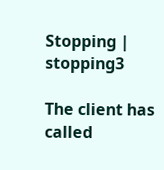Stopping | stopping3

The client has called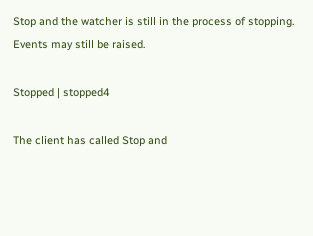Stop and the watcher is still in the process of stopping. Events may still be raised.

Stopped | stopped4

The client has called Stop and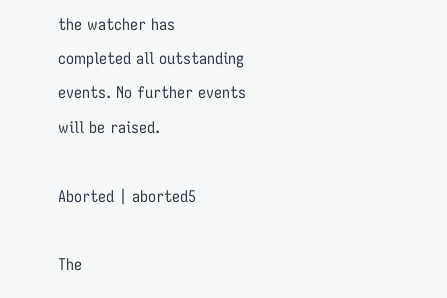the watcher has completed all outstanding events. No further events will be raised.

Aborted | aborted5

The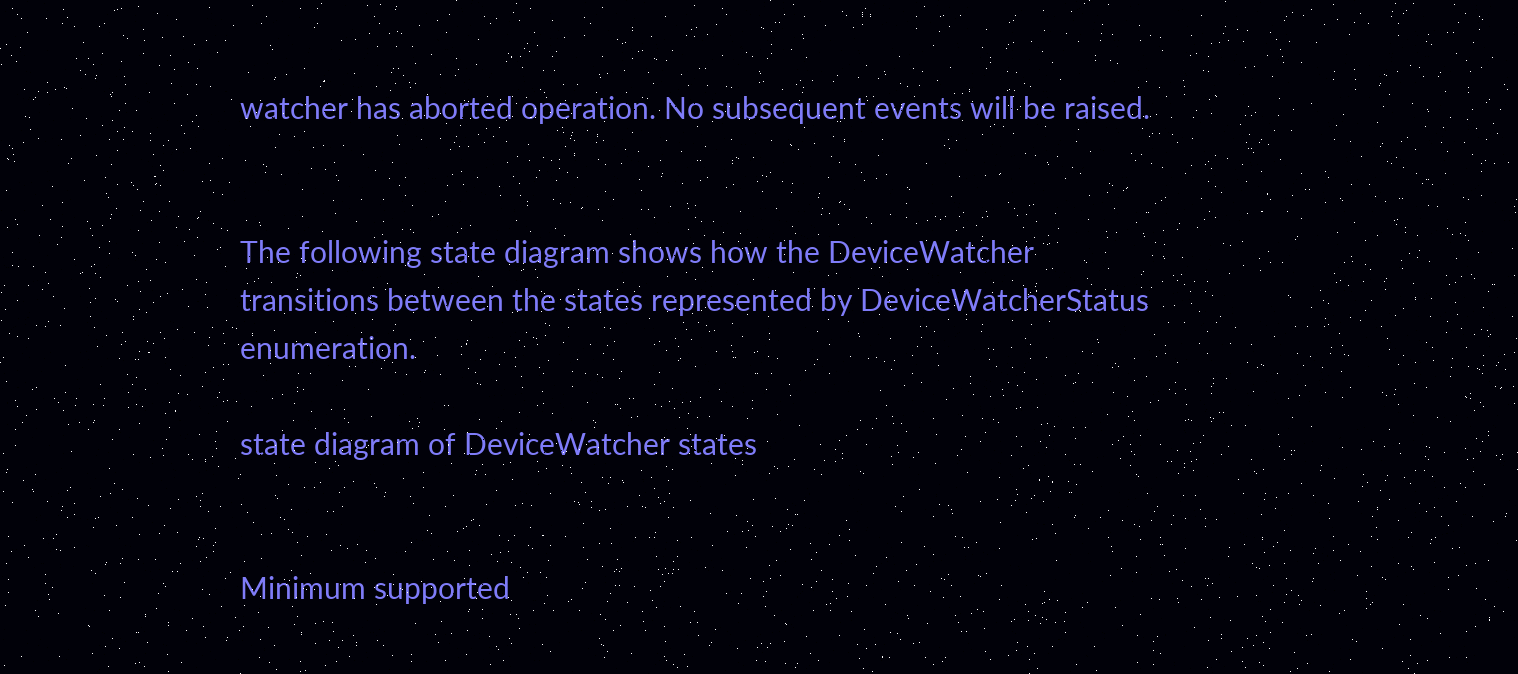watcher has aborted operation. No subsequent events will be raised.


The following state diagram shows how the DeviceWatcher transitions between the states represented by DeviceWatcherStatus enumeration.

state diagram of DeviceWatcher states


Minimum supported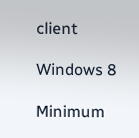client

Windows 8

Minimum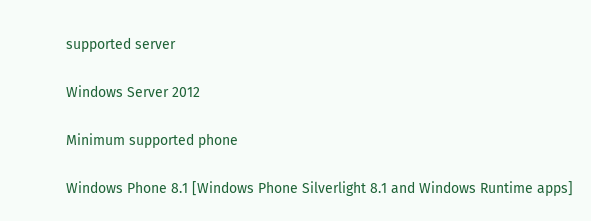supported server

Windows Server 2012

Minimum supported phone

Windows Phone 8.1 [Windows Phone Silverlight 8.1 and Windows Runtime apps]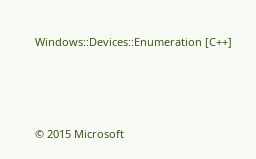Windows::Devices::Enumeration [C++]





© 2015 Microsoft